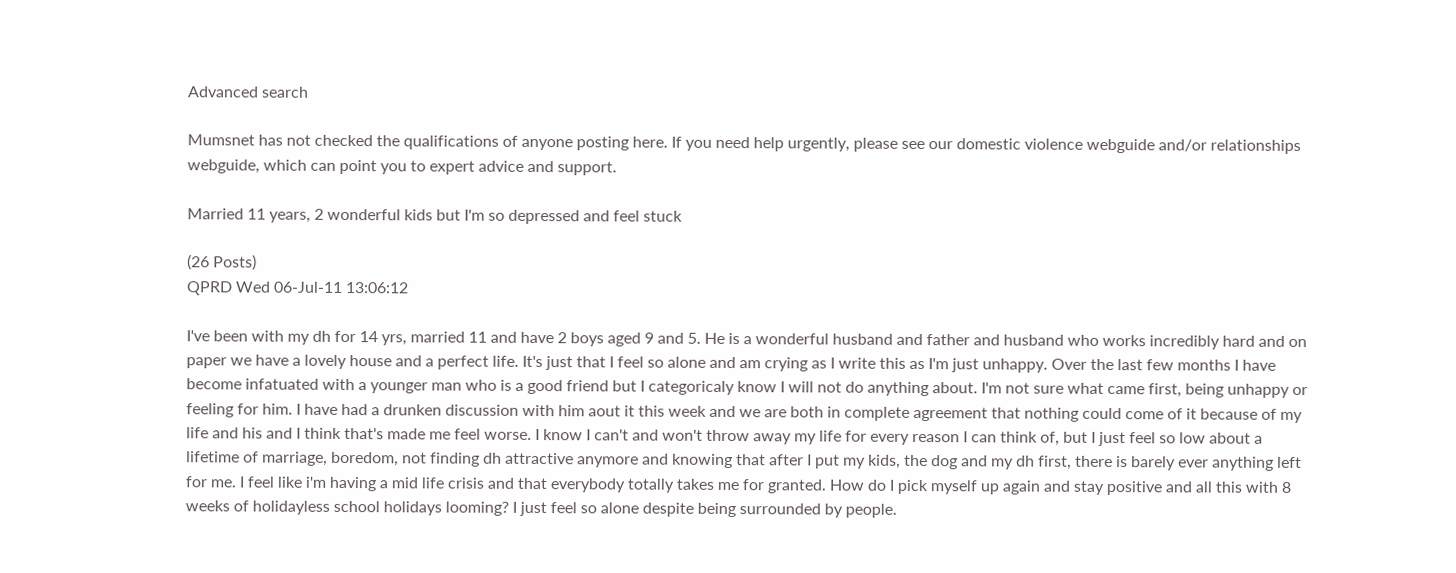Advanced search

Mumsnet has not checked the qualifications of anyone posting here. If you need help urgently, please see our domestic violence webguide and/or relationships webguide, which can point you to expert advice and support.

Married 11 years, 2 wonderful kids but I'm so depressed and feel stuck

(26 Posts)
QPRD Wed 06-Jul-11 13:06:12

I've been with my dh for 14 yrs, married 11 and have 2 boys aged 9 and 5. He is a wonderful husband and father and husband who works incredibly hard and on paper we have a lovely house and a perfect life. It's just that I feel so alone and am crying as I write this as I'm just unhappy. Over the last few months I have become infatuated with a younger man who is a good friend but I categoricaly know I will not do anything about. I'm not sure what came first, being unhappy or feeling for him. I have had a drunken discussion with him aout it this week and we are both in complete agreement that nothing could come of it because of my life and his and I think that's made me feel worse. I know I can't and won't throw away my life for every reason I can think of, but I just feel so low about a lifetime of marriage, boredom, not finding dh attractive anymore and knowing that after I put my kids, the dog and my dh first, there is barely ever anything left for me. I feel like i'm having a mid life crisis and that everybody totally takes me for granted. How do I pick myself up again and stay positive and all this with 8 weeks of holidayless school holidays looming? I just feel so alone despite being surrounded by people.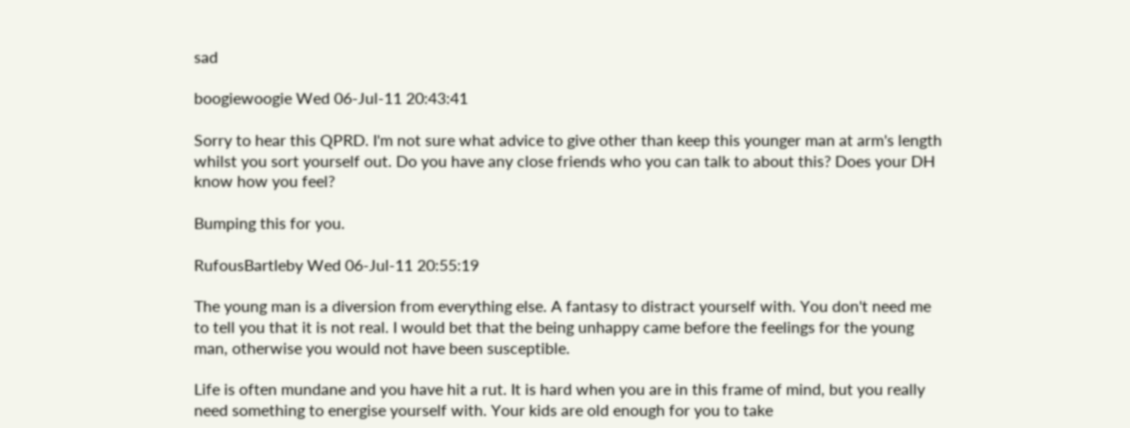sad

boogiewoogie Wed 06-Jul-11 20:43:41

Sorry to hear this QPRD. I'm not sure what advice to give other than keep this younger man at arm's length whilst you sort yourself out. Do you have any close friends who you can talk to about this? Does your DH know how you feel?

Bumping this for you.

RufousBartleby Wed 06-Jul-11 20:55:19

The young man is a diversion from everything else. A fantasy to distract yourself with. You don't need me to tell you that it is not real. I would bet that the being unhappy came before the feelings for the young man, otherwise you would not have been susceptible.

Life is often mundane and you have hit a rut. It is hard when you are in this frame of mind, but you really need something to energise yourself with. Your kids are old enough for you to take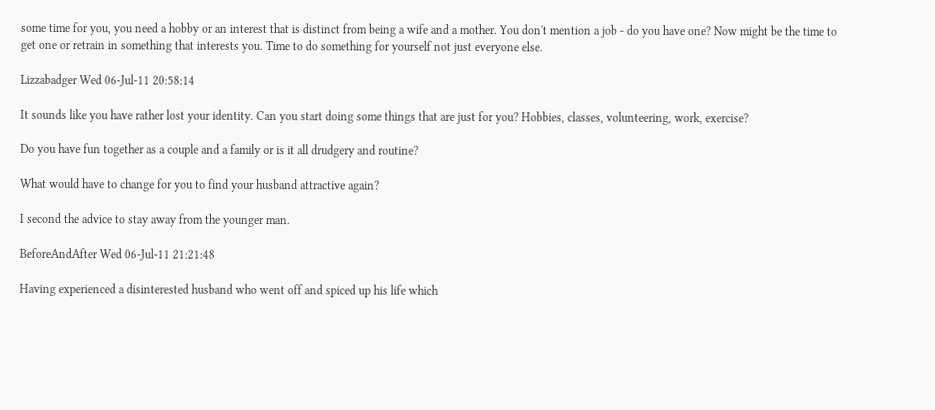some time for you, you need a hobby or an interest that is distinct from being a wife and a mother. You don't mention a job - do you have one? Now might be the time to get one or retrain in something that interests you. Time to do something for yourself not just everyone else.

Lizzabadger Wed 06-Jul-11 20:58:14

It sounds like you have rather lost your identity. Can you start doing some things that are just for you? Hobbies, classes, volunteering, work, exercise?

Do you have fun together as a couple and a family or is it all drudgery and routine?

What would have to change for you to find your husband attractive again?

I second the advice to stay away from the younger man.

BeforeAndAfter Wed 06-Jul-11 21:21:48

Having experienced a disinterested husband who went off and spiced up his life which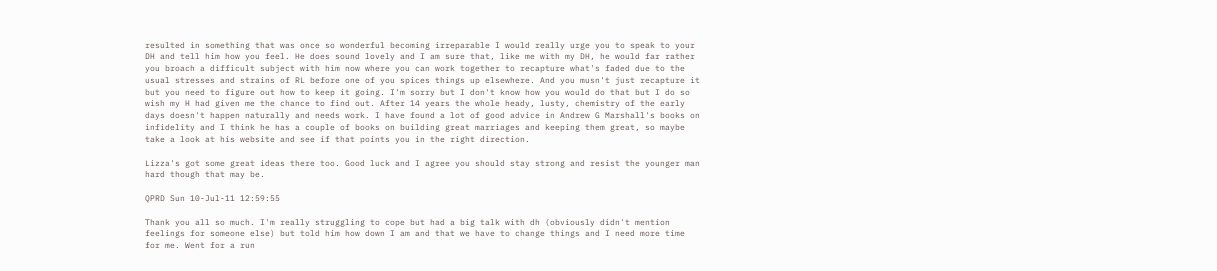resulted in something that was once so wonderful becoming irreparable I would really urge you to speak to your DH and tell him how you feel. He does sound lovely and I am sure that, like me with my DH, he would far rather you broach a difficult subject with him now where you can work together to recapture what's faded due to the usual stresses and strains of RL before one of you spices things up elsewhere. And you musn't just recapture it but you need to figure out how to keep it going. I'm sorry but I don't know how you would do that but I do so wish my H had given me the chance to find out. After 14 years the whole heady, lusty, chemistry of the early days doesn't happen naturally and needs work. I have found a lot of good advice in Andrew G Marshall's books on infidelity and I think he has a couple of books on building great marriages and keeping them great, so maybe take a look at his website and see if that points you in the right direction.

Lizza's got some great ideas there too. Good luck and I agree you should stay strong and resist the younger man hard though that may be.

QPRD Sun 10-Jul-11 12:59:55

Thank you all so much. I'm really struggling to cope but had a big talk with dh (obviously didn't mention feelings for someone else) but told him how down I am and that we have to change things and I need more time for me. Went for a run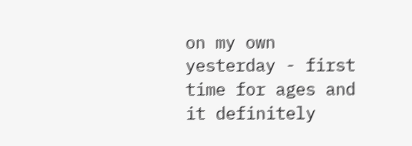on my own yesterday - first time for ages and it definitely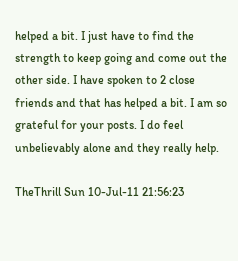helped a bit. I just have to find the strength to keep going and come out the other side. I have spoken to 2 close friends and that has helped a bit. I am so grateful for your posts. I do feel unbelievably alone and they really help.

TheThrill Sun 10-Jul-11 21:56:23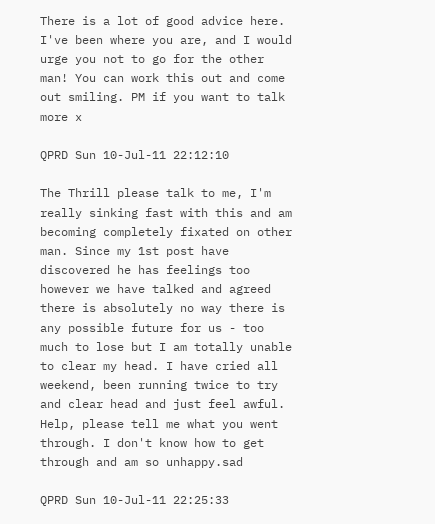There is a lot of good advice here. I've been where you are, and I would urge you not to go for the other man! You can work this out and come out smiling. PM if you want to talk more x

QPRD Sun 10-Jul-11 22:12:10

The Thrill please talk to me, I'm really sinking fast with this and am becoming completely fixated on other man. Since my 1st post have discovered he has feelings too however we have talked and agreed there is absolutely no way there is any possible future for us - too much to lose but I am totally unable to clear my head. I have cried all weekend, been running twice to try and clear head and just feel awful. Help, please tell me what you went through. I don't know how to get through and am so unhappy.sad

QPRD Sun 10-Jul-11 22:25:33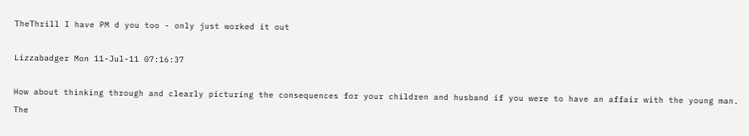TheThrill I have PM d you too - only just worked it out

Lizzabadger Mon 11-Jul-11 07:16:37

How about thinking through and clearly picturing the consequences for your children and husband if you were to have an affair with the young man. The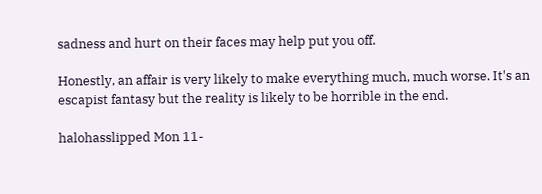sadness and hurt on their faces may help put you off.

Honestly, an affair is very likely to make everything much, much worse. It's an escapist fantasy but the reality is likely to be horrible in the end.

halohasslipped Mon 11-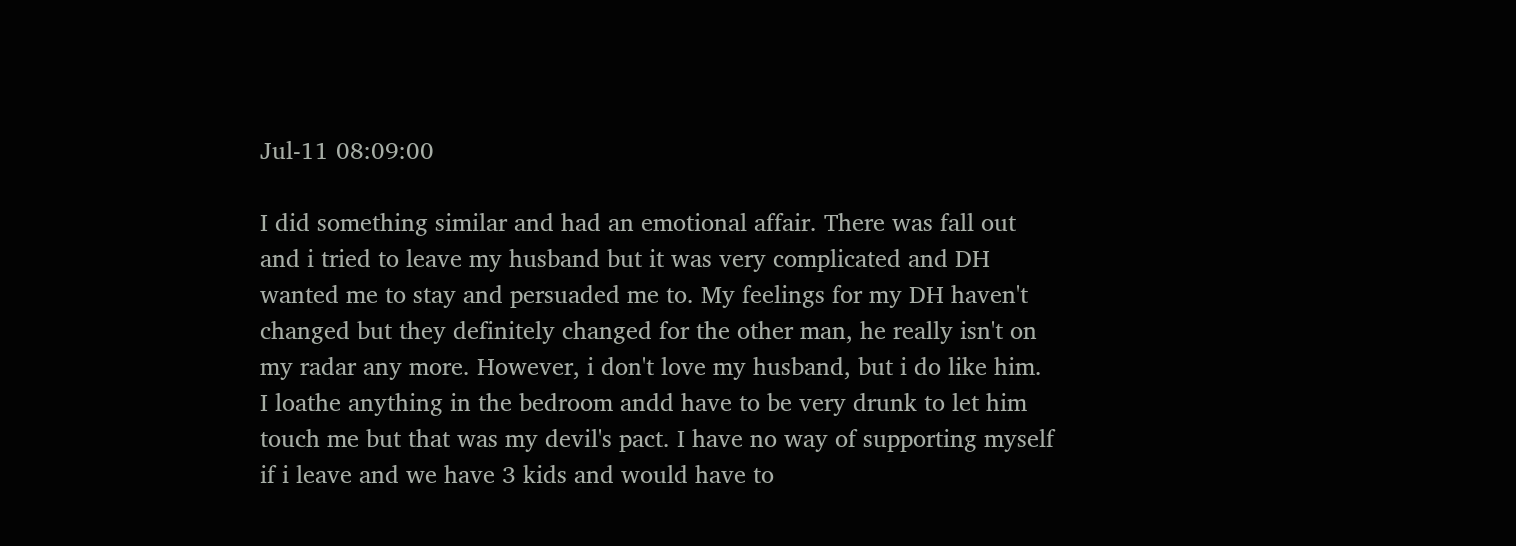Jul-11 08:09:00

I did something similar and had an emotional affair. There was fall out and i tried to leave my husband but it was very complicated and DH wanted me to stay and persuaded me to. My feelings for my DH haven't changed but they definitely changed for the other man, he really isn't on my radar any more. However, i don't love my husband, but i do like him. I loathe anything in the bedroom andd have to be very drunk to let him touch me but that was my devil's pact. I have no way of supporting myself if i leave and we have 3 kids and would have to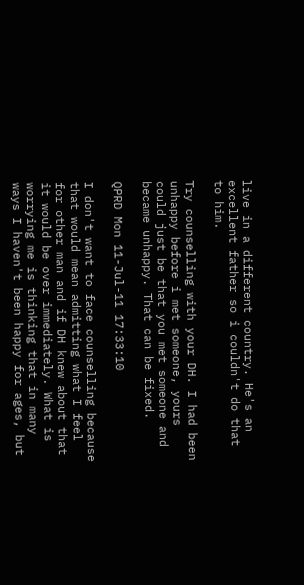live in a different country. He's an excellent father so i couldn't do that to him.

Try counselling with your DH. I had been unhappy before i met someone, yours could just be that you met someone and became unhappy. That can be fixed.

QPRD Mon 11-Jul-11 17:33:10

I don't want to face counselling because that would mean admitting what I feel for other man and if DH knew about that it would be over immediately. What is worrying me is thinking that in many ways I haven't been happy for ages, but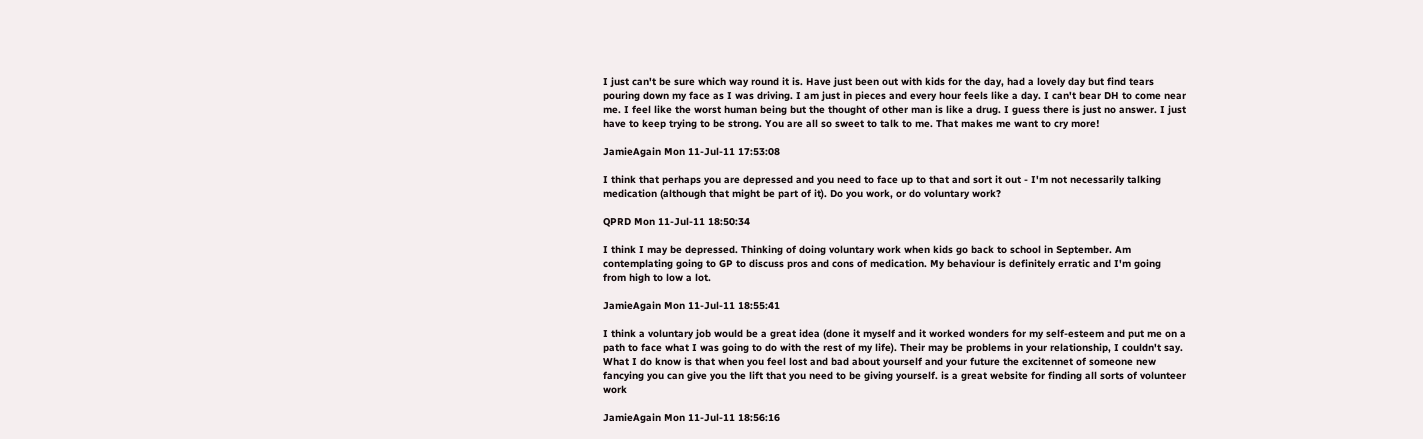I just can't be sure which way round it is. Have just been out with kids for the day, had a lovely day but find tears pouring down my face as I was driving. I am just in pieces and every hour feels like a day. I can't bear DH to come near me. I feel like the worst human being but the thought of other man is like a drug. I guess there is just no answer. I just have to keep trying to be strong. You are all so sweet to talk to me. That makes me want to cry more!

JamieAgain Mon 11-Jul-11 17:53:08

I think that perhaps you are depressed and you need to face up to that and sort it out - I'm not necessarily talking medication (although that might be part of it). Do you work, or do voluntary work?

QPRD Mon 11-Jul-11 18:50:34

I think I may be depressed. Thinking of doing voluntary work when kids go back to school in September. Am contemplating going to GP to discuss pros and cons of medication. My behaviour is definitely erratic and I'm going from high to low a lot.

JamieAgain Mon 11-Jul-11 18:55:41

I think a voluntary job would be a great idea (done it myself and it worked wonders for my self-esteem and put me on a path to face what I was going to do with the rest of my life). Their may be problems in your relationship, I couldn't say. What I do know is that when you feel lost and bad about yourself and your future the excitennet of someone new fancying you can give you the lift that you need to be giving yourself. is a great website for finding all sorts of volunteer work

JamieAgain Mon 11-Jul-11 18:56:16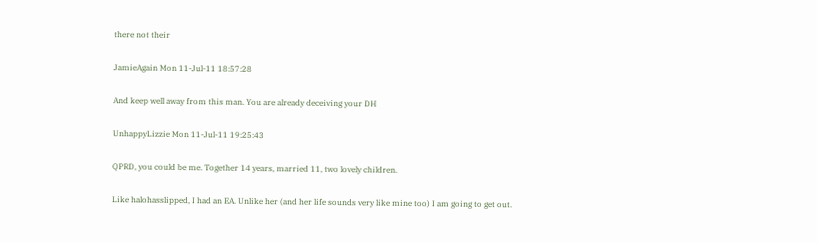there not their

JamieAgain Mon 11-Jul-11 18:57:28

And keep well away from this man. You are already deceiving your DH

UnhappyLizzie Mon 11-Jul-11 19:25:43

QPRD, you could be me. Together 14 years, married 11, two lovely children.

Like halohasslipped, I had an EA. Unlike her (and her life sounds very like mine too) I am going to get out.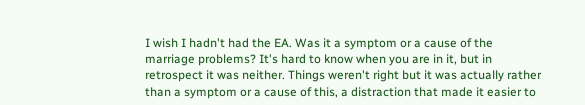I wish I hadn't had the EA. Was it a symptom or a cause of the marriage problems? It's hard to know when you are in it, but in retrospect it was neither. Things weren't right but it was actually rather than a symptom or a cause of this, a distraction that made it easier to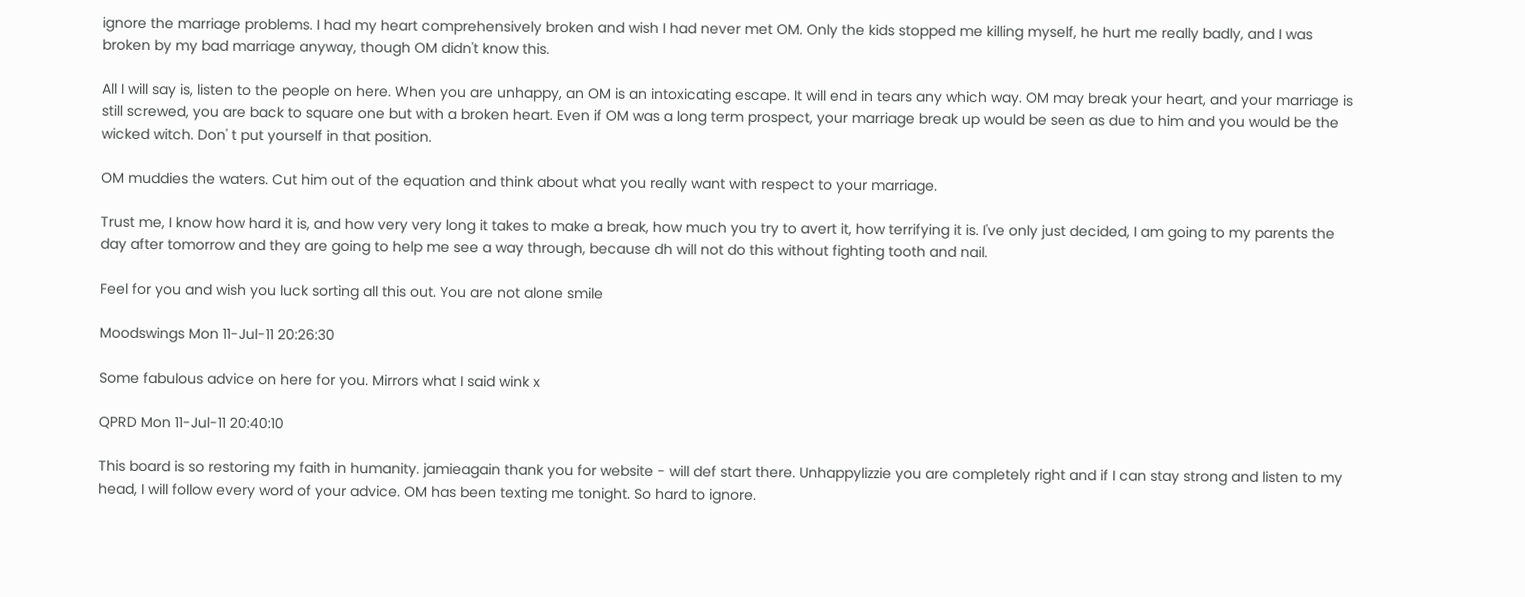ignore the marriage problems. I had my heart comprehensively broken and wish I had never met OM. Only the kids stopped me killing myself, he hurt me really badly, and I was broken by my bad marriage anyway, though OM didn't know this.

All I will say is, listen to the people on here. When you are unhappy, an OM is an intoxicating escape. It will end in tears any which way. OM may break your heart, and your marriage is still screwed, you are back to square one but with a broken heart. Even if OM was a long term prospect, your marriage break up would be seen as due to him and you would be the wicked witch. Don' t put yourself in that position.

OM muddies the waters. Cut him out of the equation and think about what you really want with respect to your marriage.

Trust me, I know how hard it is, and how very very long it takes to make a break, how much you try to avert it, how terrifying it is. I've only just decided, I am going to my parents the day after tomorrow and they are going to help me see a way through, because dh will not do this without fighting tooth and nail.

Feel for you and wish you luck sorting all this out. You are not alone smile

Moodswings Mon 11-Jul-11 20:26:30

Some fabulous advice on here for you. Mirrors what I said wink x

QPRD Mon 11-Jul-11 20:40:10

This board is so restoring my faith in humanity. jamieagain thank you for website - will def start there. Unhappylizzie you are completely right and if I can stay strong and listen to my head, I will follow every word of your advice. OM has been texting me tonight. So hard to ignore.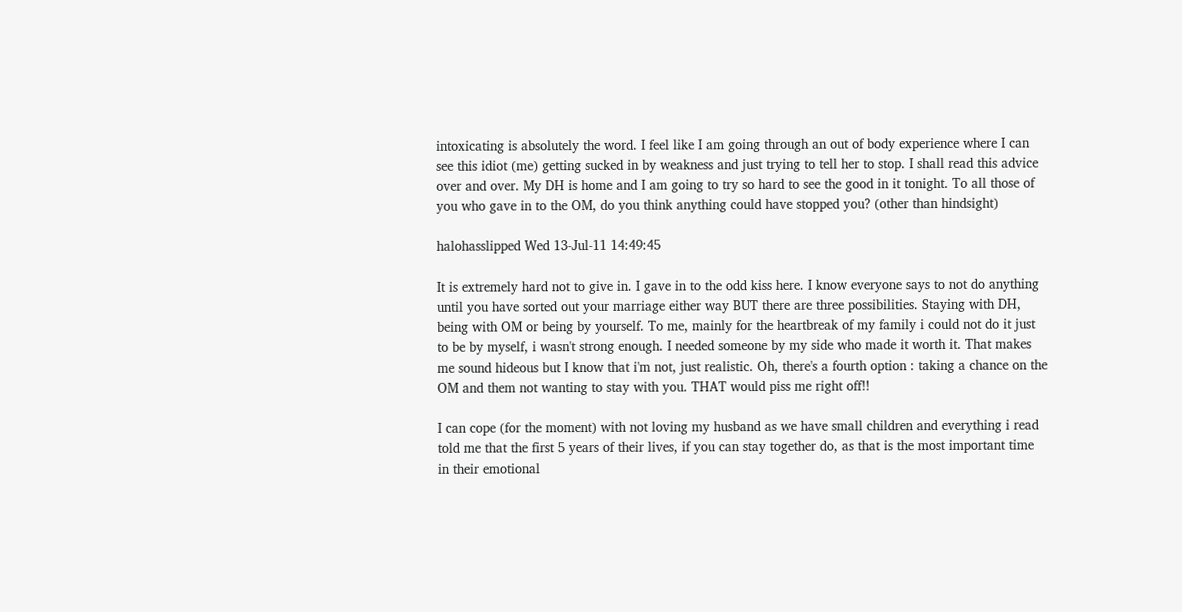intoxicating is absolutely the word. I feel like I am going through an out of body experience where I can see this idiot (me) getting sucked in by weakness and just trying to tell her to stop. I shall read this advice over and over. My DH is home and I am going to try so hard to see the good in it tonight. To all those of you who gave in to the OM, do you think anything could have stopped you? (other than hindsight)

halohasslipped Wed 13-Jul-11 14:49:45

It is extremely hard not to give in. I gave in to the odd kiss here. I know everyone says to not do anything until you have sorted out your marriage either way BUT there are three possibilities. Staying with DH, being with OM or being by yourself. To me, mainly for the heartbreak of my family i could not do it just to be by myself, i wasn't strong enough. I needed someone by my side who made it worth it. That makes me sound hideous but I know that i'm not, just realistic. Oh, there's a fourth option : taking a chance on the OM and them not wanting to stay with you. THAT would piss me right off!!

I can cope (for the moment) with not loving my husband as we have small children and everything i read told me that the first 5 years of their lives, if you can stay together do, as that is the most important time in their emotional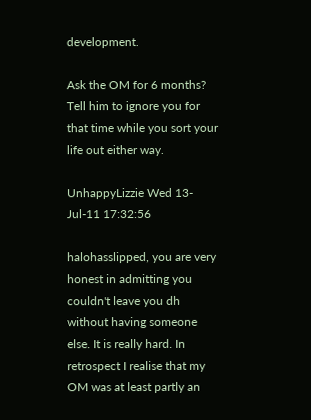development.

Ask the OM for 6 months? Tell him to ignore you for that time while you sort your life out either way.

UnhappyLizzie Wed 13-Jul-11 17:32:56

halohasslipped, you are very honest in admitting you couldn't leave you dh without having someone else. It is really hard. In retrospect I realise that my OM was at least partly an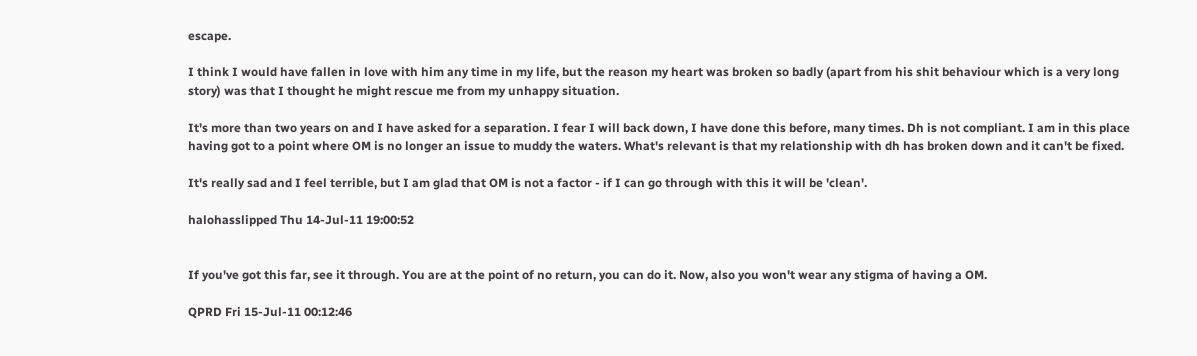escape.

I think I would have fallen in love with him any time in my life, but the reason my heart was broken so badly (apart from his shit behaviour which is a very long story) was that I thought he might rescue me from my unhappy situation.

It's more than two years on and I have asked for a separation. I fear I will back down, I have done this before, many times. Dh is not compliant. I am in this place having got to a point where OM is no longer an issue to muddy the waters. What's relevant is that my relationship with dh has broken down and it can't be fixed.

It's really sad and I feel terrible, but I am glad that OM is not a factor - if I can go through with this it will be 'clean'.

halohasslipped Thu 14-Jul-11 19:00:52


If you've got this far, see it through. You are at the point of no return, you can do it. Now, also you won't wear any stigma of having a OM.

QPRD Fri 15-Jul-11 00:12:46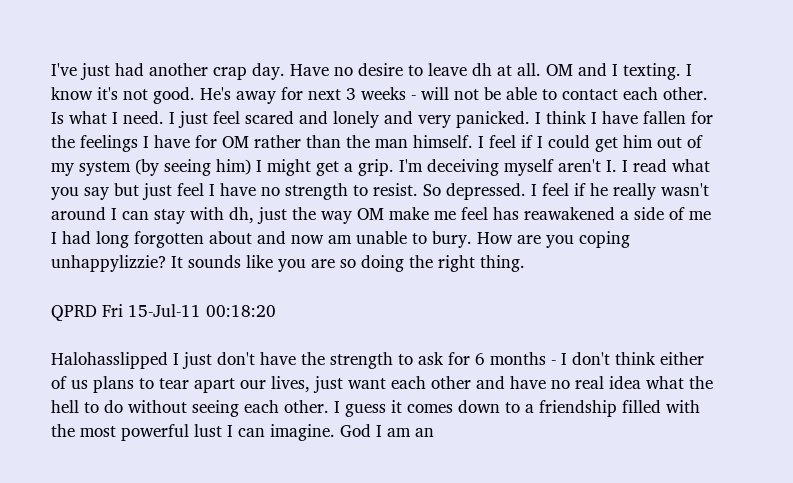I've just had another crap day. Have no desire to leave dh at all. OM and I texting. I know it's not good. He's away for next 3 weeks - will not be able to contact each other. Is what I need. I just feel scared and lonely and very panicked. I think I have fallen for the feelings I have for OM rather than the man himself. I feel if I could get him out of my system (by seeing him) I might get a grip. I'm deceiving myself aren't I. I read what you say but just feel I have no strength to resist. So depressed. I feel if he really wasn't around I can stay with dh, just the way OM make me feel has reawakened a side of me I had long forgotten about and now am unable to bury. How are you coping unhappylizzie? It sounds like you are so doing the right thing.

QPRD Fri 15-Jul-11 00:18:20

Halohasslipped I just don't have the strength to ask for 6 months - I don't think either of us plans to tear apart our lives, just want each other and have no real idea what the hell to do without seeing each other. I guess it comes down to a friendship filled with the most powerful lust I can imagine. God I am an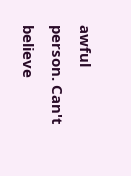awful person. Can't believe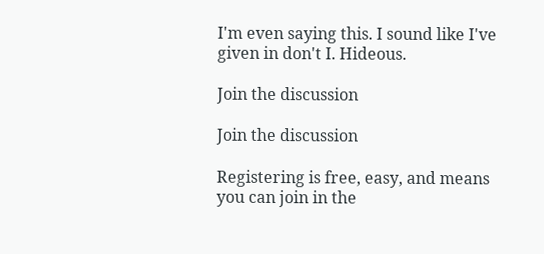I'm even saying this. I sound like I've given in don't I. Hideous.

Join the discussion

Join the discussion

Registering is free, easy, and means you can join in the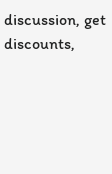discussion, get discounts,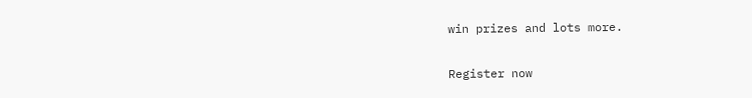win prizes and lots more.

Register now